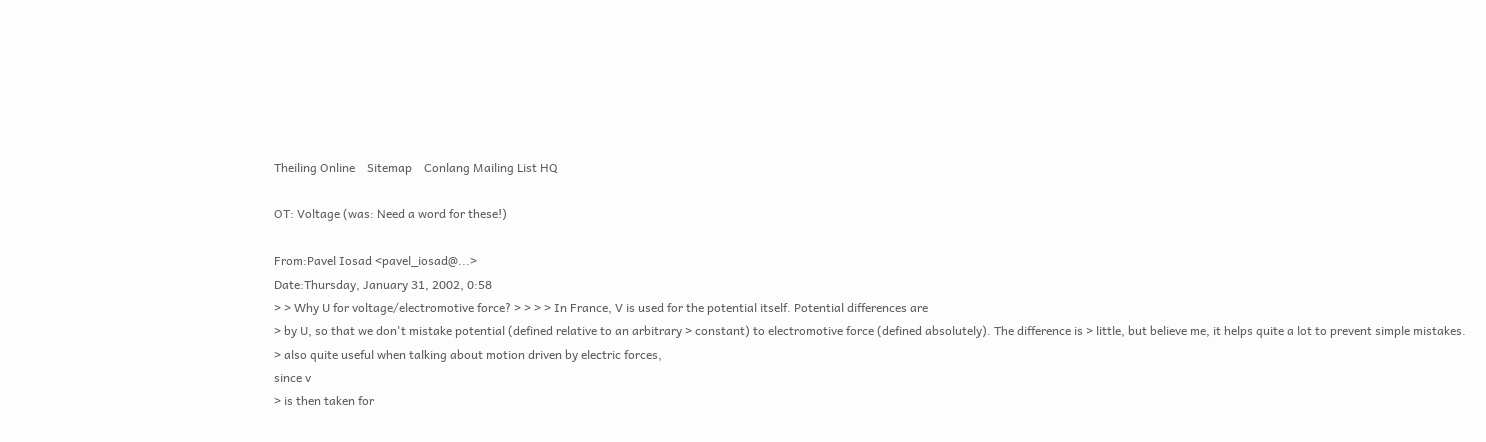Theiling Online    Sitemap    Conlang Mailing List HQ

OT: Voltage (was: Need a word for these!)

From:Pavel Iosad <pavel_iosad@...>
Date:Thursday, January 31, 2002, 0:58
> > Why U for voltage/electromotive force? > > > > In France, V is used for the potential itself. Potential differences are
> by U, so that we don't mistake potential (defined relative to an arbitrary > constant) to electromotive force (defined absolutely). The difference is > little, but believe me, it helps quite a lot to prevent simple mistakes.
> also quite useful when talking about motion driven by electric forces,
since v
> is then taken for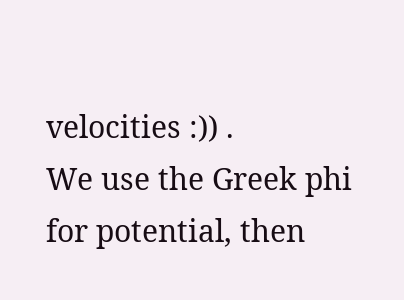velocities :)) .
We use the Greek phi for potential, then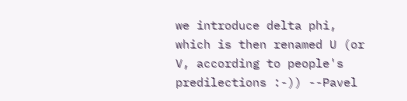we introduce delta phi, which is then renamed U (or V, according to people's predilections :-)) --Pavel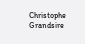Christophe Grandsire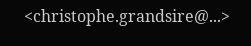<christophe.grandsire@...>